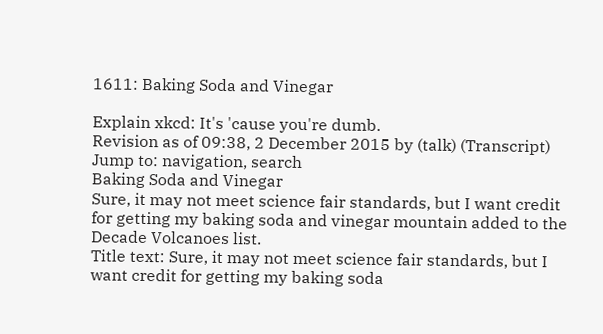1611: Baking Soda and Vinegar

Explain xkcd: It's 'cause you're dumb.
Revision as of 09:38, 2 December 2015 by (talk) (Transcript)
Jump to: navigation, search
Baking Soda and Vinegar
Sure, it may not meet science fair standards, but I want credit for getting my baking soda and vinegar mountain added to the Decade Volcanoes list.
Title text: Sure, it may not meet science fair standards, but I want credit for getting my baking soda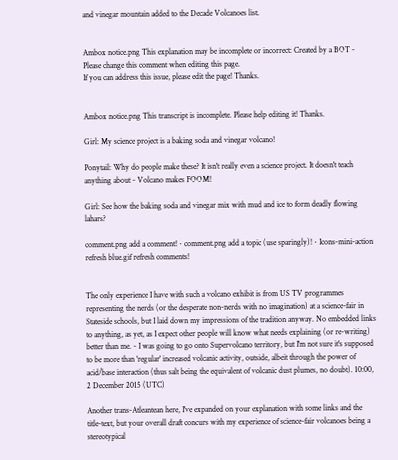and vinegar mountain added to the Decade Volcanoes list.


Ambox notice.png This explanation may be incomplete or incorrect: Created by a BOT - Please change this comment when editing this page.
If you can address this issue, please edit the page! Thanks.


Ambox notice.png This transcript is incomplete. Please help editing it! Thanks.

Girl: My science project is a baking soda and vinegar volcano!

Ponytail: Why do people make these? It isn't really even a science project. It doesn't teach anything about - Volcano makes FOOM!

Girl: See how the baking soda and vinegar mix with mud and ice to form deadly flowing lahars?

comment.png add a comment! ⋅ comment.png add a topic (use sparingly)! ⋅ Icons-mini-action refresh blue.gif refresh comments!


The only experience I have with such a volcano exhibit is from US TV programmes representing the nerds (or the desperate non-nerds with no imagination) at a science-fair in Stateside schools, but I laid down my impressions of the tradition anyway. No embedded links to anything, as yet, as I expect other people will know what needs explaining (or re-writing) better than me. - I was going to go onto Supervolcano territory, but I'm not sure it's supposed to be more than 'regular' increased volcanic activity, outside, albeit through the power of acid/base interaction (thus salt being the equivalent of volcanic dust plumes, no doubt). 10:00, 2 December 2015 (UTC)

Another trans-Atleantean here, I've expanded on your explanation with some links and the title-text, but your overall draft concurs with my experience of science-fair volcanoes being a stereotypical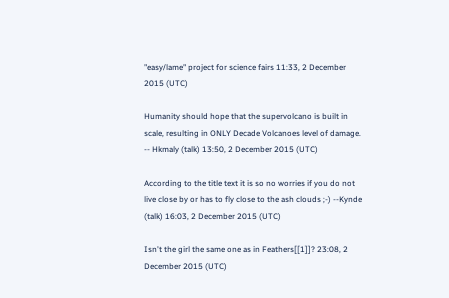"easy/lame" project for science fairs 11:33, 2 December 2015 (UTC)

Humanity should hope that the supervolcano is built in scale, resulting in ONLY Decade Volcanoes level of damage. -- Hkmaly (talk) 13:50, 2 December 2015 (UTC)

According to the title text it is so no worries if you do not live close by or has to fly close to the ash clouds ;-) --Kynde (talk) 16:03, 2 December 2015 (UTC)

Isn't the girl the same one as in Feathers[[1]]? 23:08, 2 December 2015 (UTC)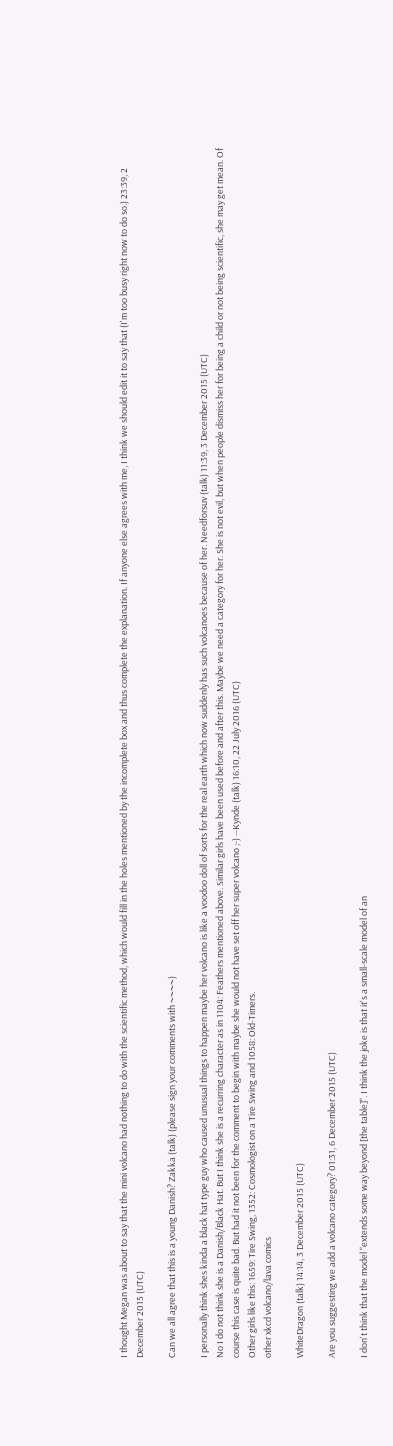I thought Megan was about to say that the mini volcano had nothing to do with the scientific method, which would fill in the holes mentioned by the incomplete box and thus complete the explanation. If anyone else agrees with me, I think we should edit it to say that (I'm too busy right now to do so.) 23:39, 2 December 2015 (UTC)

Can we all agree that this is a young Danish? Zakka (talk) (please sign your comments with ~~~~)

I personally think shes kinda a black hat type guy who caused unusual things to happen maybe her volcano is like a voodoo doll of sorts for the real earth which now suddenly has such volcanoes because of her. Needforsuv (talk) 11:39, 3 December 2015 (UTC)
No I do not think she is a Danish/Black Hat. But I think she is a recurring character as in 1104: Feathers mentioned above. Similar girls have been used before and after this. Maybe we need a category for her. She is not evil, but when people dismiss her for being a child or not being scientific, she may get mean. Of course this case is quite bad. But had it not been for the comment to begin with maybe she would not have set off her super volcano ;-) --Kynde (talk) 16:10, 22 July 2016 (UTC)
Other girls like this: 1659: Tire Swing, 1352: Cosmologist on a Tire Swing and 1058: Old-Timers.
other xkcd volcano/lava comics

WhiteDragon (talk) 14:14, 3 December 2015 (UTC)

Are you suggesting we add a volcano category? 01:31, 6 December 2015 (UTC)

I don't think that the model "extends some way beyond [the table]". I think the joke is that it's a small-scale model of an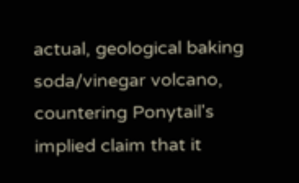actual, geological baking soda/vinegar volcano, countering Ponytail's implied claim that it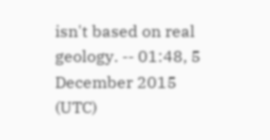isn't based on real geology. -- 01:48, 5 December 2015 (UTC)